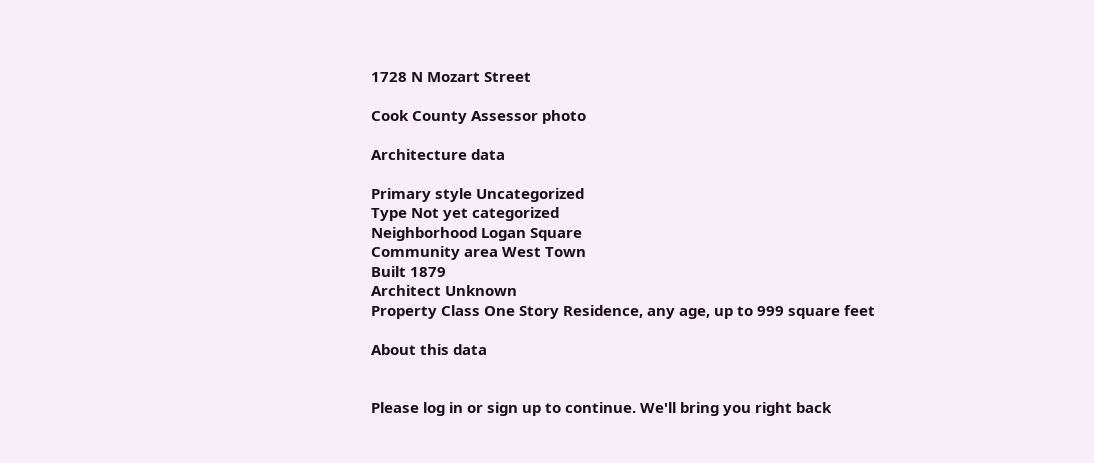1728 N Mozart Street

Cook County Assessor photo

Architecture data

Primary style Uncategorized
Type Not yet categorized
Neighborhood Logan Square
Community area West Town
Built 1879
Architect Unknown
Property Class One Story Residence, any age, up to 999 square feet

About this data


Please log in or sign up to continue. We'll bring you right back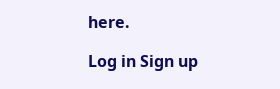here.

Log in Sign up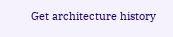Get architecture history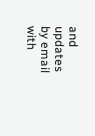and updates by email with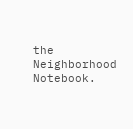the Neighborhood Notebook.